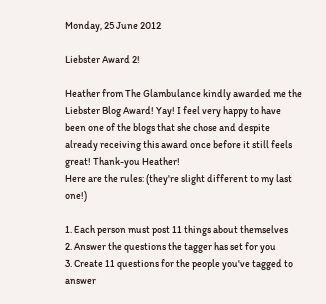Monday, 25 June 2012

Liebster Award 2!

Heather from The Glambulance kindly awarded me the Liebster Blog Award! Yay! I feel very happy to have been one of the blogs that she chose and despite already receiving this award once before it still feels great! Thank-you Heather!
Here are the rules: (they're slight different to my last one!)

1. Each person must post 11 things about themselves
2. Answer the questions the tagger has set for you
3. Create 11 questions for the people you've tagged to answer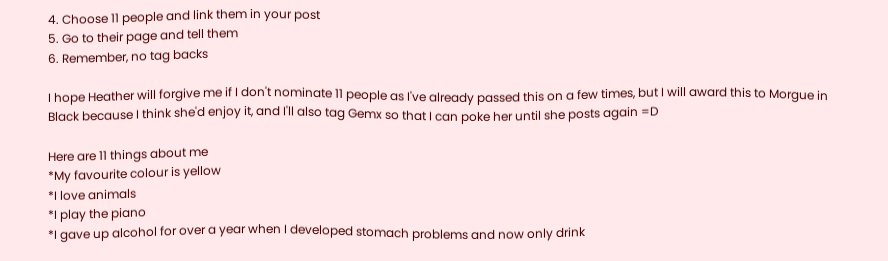4. Choose 11 people and link them in your post
5. Go to their page and tell them
6. Remember, no tag backs

I hope Heather will forgive me if I don't nominate 11 people as I've already passed this on a few times, but I will award this to Morgue in Black because I think she'd enjoy it, and I'll also tag Gemx so that I can poke her until she posts again =D

Here are 11 things about me
*My favourite colour is yellow
*I love animals
*I play the piano
*I gave up alcohol for over a year when I developed stomach problems and now only drink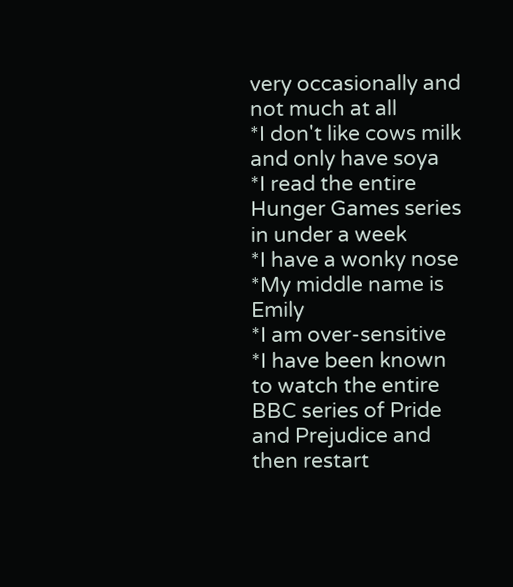very occasionally and not much at all
*I don't like cows milk and only have soya
*I read the entire Hunger Games series in under a week
*I have a wonky nose
*My middle name is Emily
*I am over-sensitive
*I have been known to watch the entire BBC series of Pride and Prejudice and then restart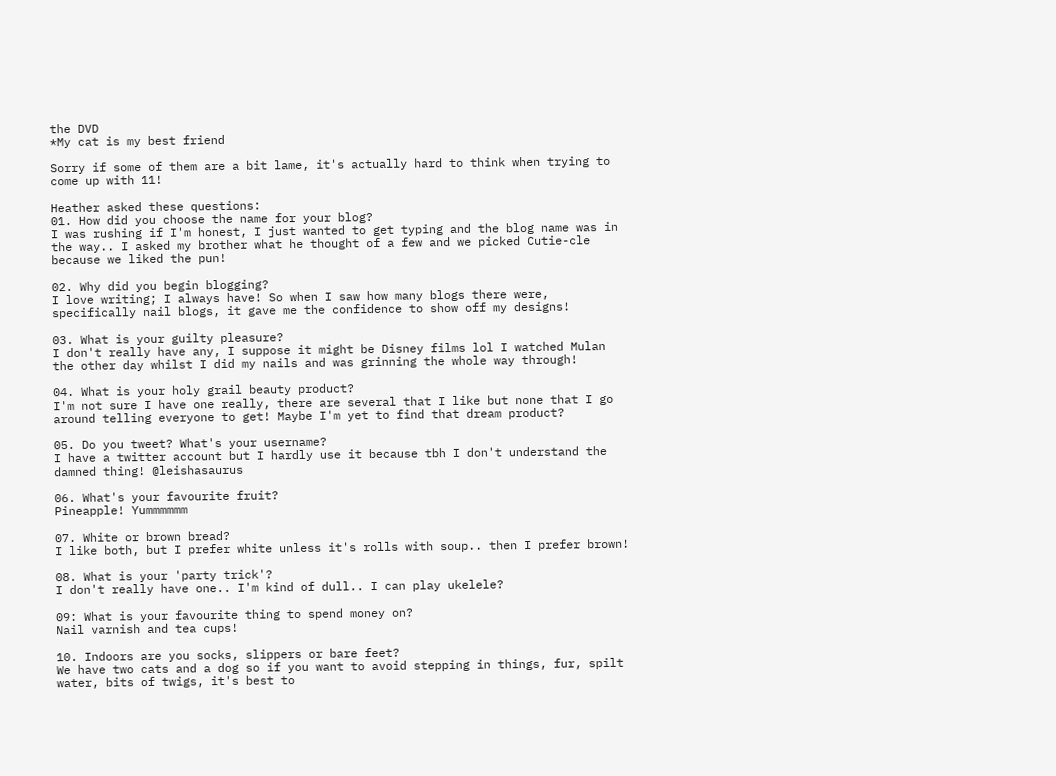the DVD
*My cat is my best friend

Sorry if some of them are a bit lame, it's actually hard to think when trying to come up with 11!

Heather asked these questions:
01. How did you choose the name for your blog?
I was rushing if I'm honest, I just wanted to get typing and the blog name was in the way.. I asked my brother what he thought of a few and we picked Cutie-cle because we liked the pun!

02. Why did you begin blogging?
I love writing; I always have! So when I saw how many blogs there were, specifically nail blogs, it gave me the confidence to show off my designs!

03. What is your guilty pleasure?
I don't really have any, I suppose it might be Disney films lol I watched Mulan the other day whilst I did my nails and was grinning the whole way through!

04. What is your holy grail beauty product?
I'm not sure I have one really, there are several that I like but none that I go around telling everyone to get! Maybe I'm yet to find that dream product?

05. Do you tweet? What's your username?
I have a twitter account but I hardly use it because tbh I don't understand the damned thing! @leishasaurus

06. What's your favourite fruit?
Pineapple! Yummmmmm

07. White or brown bread?
I like both, but I prefer white unless it's rolls with soup.. then I prefer brown!

08. What is your 'party trick'?
I don't really have one.. I'm kind of dull.. I can play ukelele?

09: What is your favourite thing to spend money on?
Nail varnish and tea cups!

10. Indoors are you socks, slippers or bare feet?
We have two cats and a dog so if you want to avoid stepping in things, fur, spilt water, bits of twigs, it's best to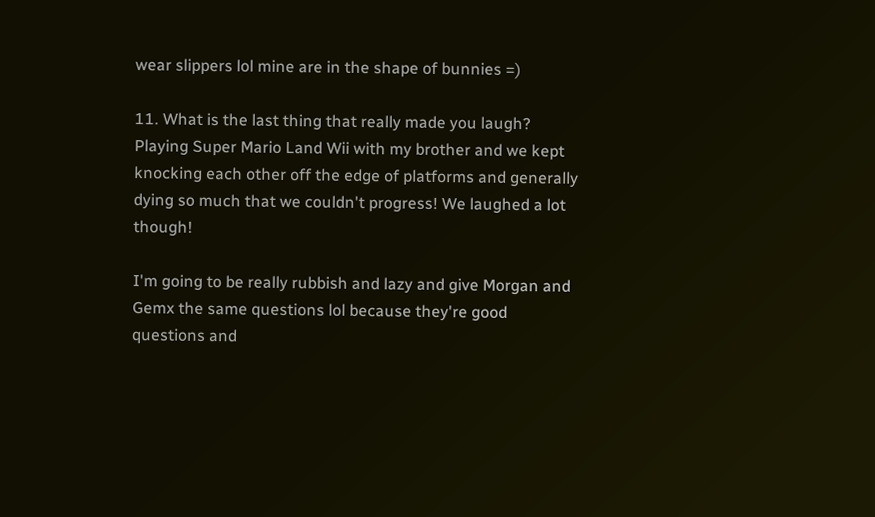wear slippers lol mine are in the shape of bunnies =)

11. What is the last thing that really made you laugh?
Playing Super Mario Land Wii with my brother and we kept knocking each other off the edge of platforms and generally dying so much that we couldn't progress! We laughed a lot though!

I'm going to be really rubbish and lazy and give Morgan and Gemx the same questions lol because they're good questions and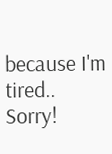because I'm tired.. Sorry!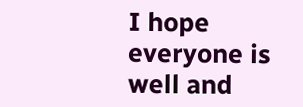I hope everyone is well and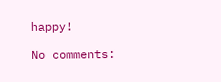happy!

No comments: